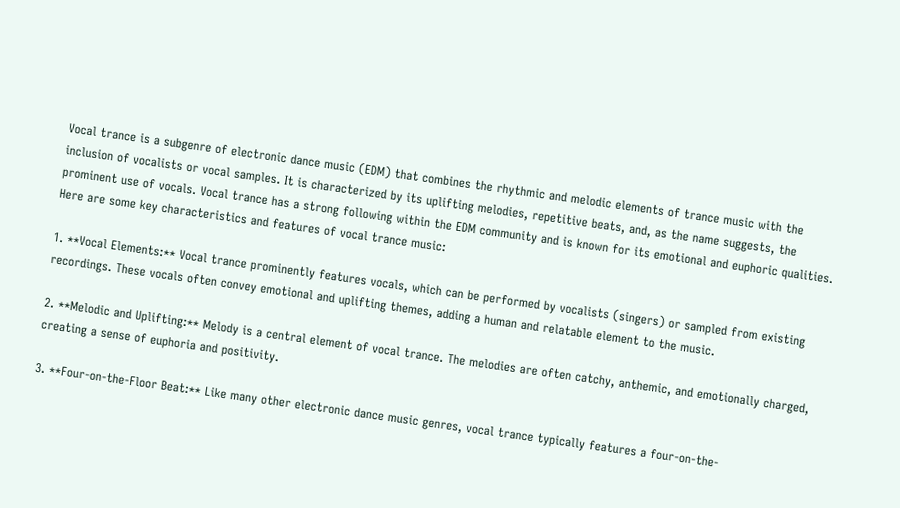Vocal trance is a subgenre of electronic dance music (EDM) that combines the rhythmic and melodic elements of trance music with the inclusion of vocalists or vocal samples. It is characterized by its uplifting melodies, repetitive beats, and, as the name suggests, the prominent use of vocals. Vocal trance has a strong following within the EDM community and is known for its emotional and euphoric qualities. Here are some key characteristics and features of vocal trance music:

1. **Vocal Elements:** Vocal trance prominently features vocals, which can be performed by vocalists (singers) or sampled from existing recordings. These vocals often convey emotional and uplifting themes, adding a human and relatable element to the music.

2. **Melodic and Uplifting:** Melody is a central element of vocal trance. The melodies are often catchy, anthemic, and emotionally charged, creating a sense of euphoria and positivity.

3. **Four-on-the-Floor Beat:** Like many other electronic dance music genres, vocal trance typically features a four-on-the-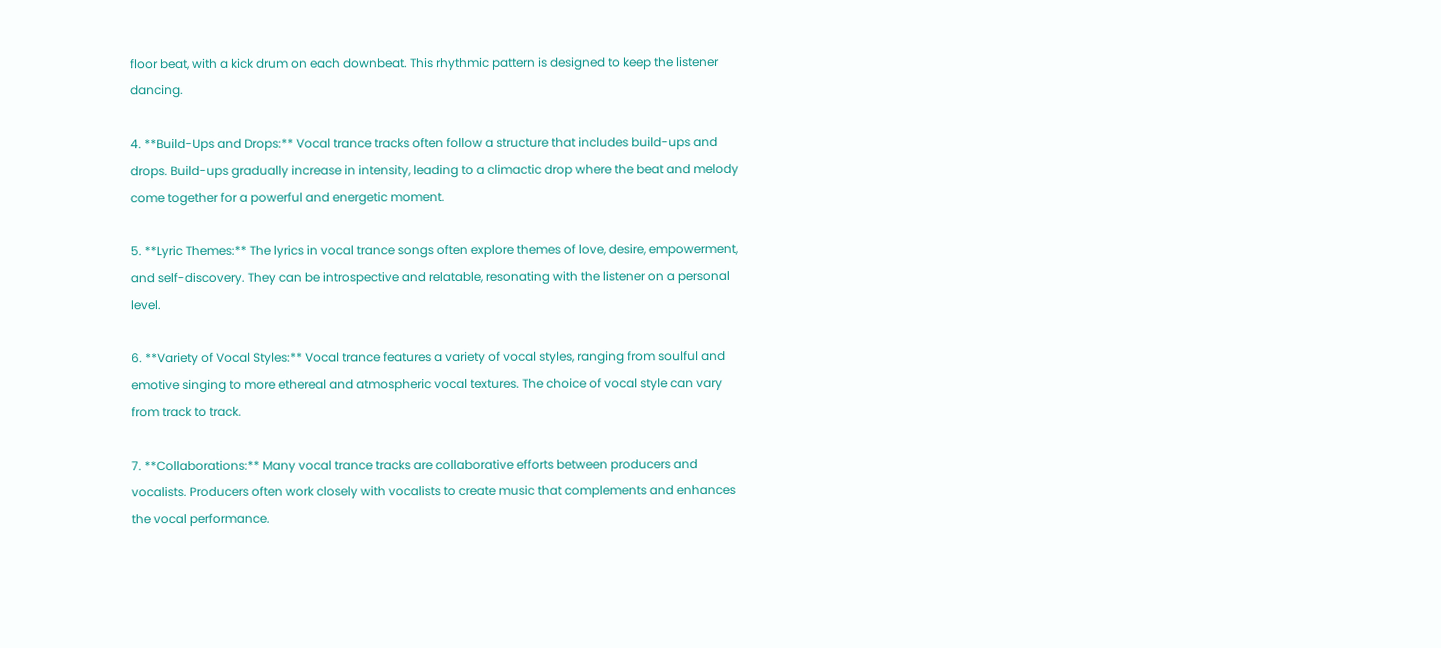floor beat, with a kick drum on each downbeat. This rhythmic pattern is designed to keep the listener dancing.

4. **Build-Ups and Drops:** Vocal trance tracks often follow a structure that includes build-ups and drops. Build-ups gradually increase in intensity, leading to a climactic drop where the beat and melody come together for a powerful and energetic moment.

5. **Lyric Themes:** The lyrics in vocal trance songs often explore themes of love, desire, empowerment, and self-discovery. They can be introspective and relatable, resonating with the listener on a personal level.

6. **Variety of Vocal Styles:** Vocal trance features a variety of vocal styles, ranging from soulful and emotive singing to more ethereal and atmospheric vocal textures. The choice of vocal style can vary from track to track.

7. **Collaborations:** Many vocal trance tracks are collaborative efforts between producers and vocalists. Producers often work closely with vocalists to create music that complements and enhances the vocal performance.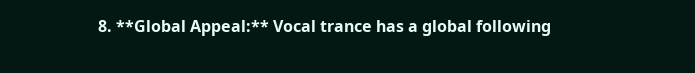8. **Global Appeal:** Vocal trance has a global following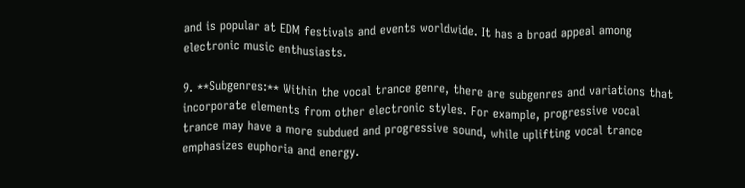and is popular at EDM festivals and events worldwide. It has a broad appeal among electronic music enthusiasts.

9. **Subgenres:** Within the vocal trance genre, there are subgenres and variations that incorporate elements from other electronic styles. For example, progressive vocal trance may have a more subdued and progressive sound, while uplifting vocal trance emphasizes euphoria and energy.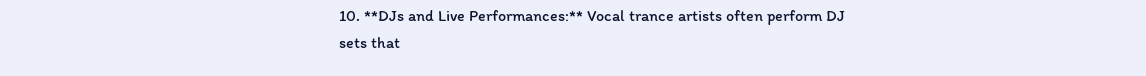10. **DJs and Live Performances:** Vocal trance artists often perform DJ sets that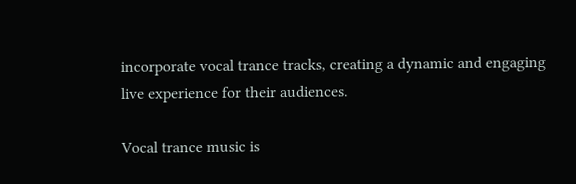incorporate vocal trance tracks, creating a dynamic and engaging live experience for their audiences.

Vocal trance music is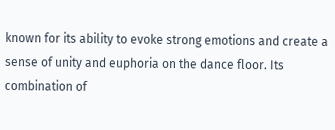known for its ability to evoke strong emotions and create a sense of unity and euphoria on the dance floor. Its combination of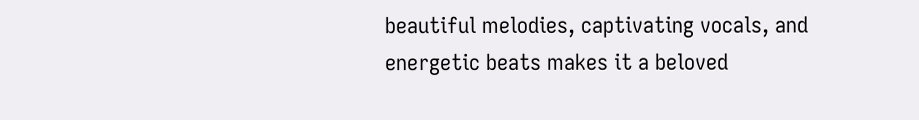beautiful melodies, captivating vocals, and energetic beats makes it a beloved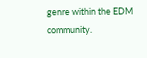genre within the EDM community.